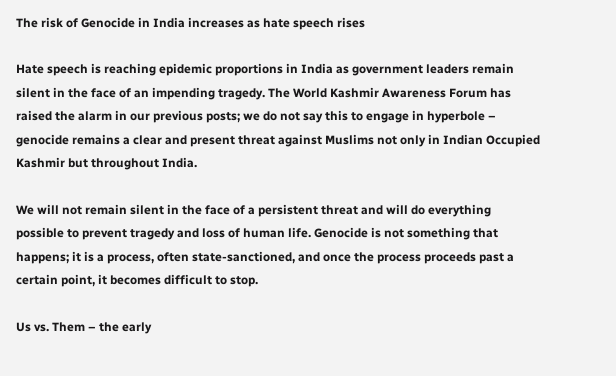The risk of Genocide in India increases as hate speech rises

Hate speech is reaching epidemic proportions in India as government leaders remain silent in the face of an impending tragedy. The World Kashmir Awareness Forum has raised the alarm in our previous posts; we do not say this to engage in hyperbole – genocide remains a clear and present threat against Muslims not only in Indian Occupied Kashmir but throughout India.

We will not remain silent in the face of a persistent threat and will do everything possible to prevent tragedy and loss of human life. Genocide is not something that happens; it is a process, often state-sanctioned, and once the process proceeds past a certain point, it becomes difficult to stop.

Us vs. Them – the early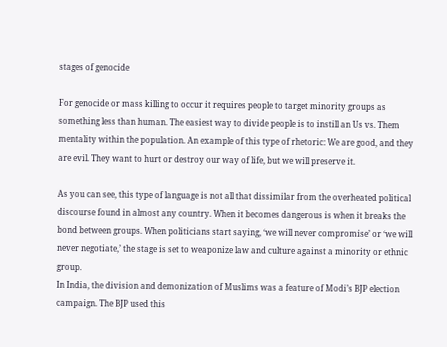stages of genocide

For genocide or mass killing to occur it requires people to target minority groups as something less than human. The easiest way to divide people is to instill an Us vs. Them mentality within the population. An example of this type of rhetoric: We are good, and they are evil. They want to hurt or destroy our way of life, but we will preserve it.

As you can see, this type of language is not all that dissimilar from the overheated political discourse found in almost any country. When it becomes dangerous is when it breaks the bond between groups. When politicians start saying, ‘we will never compromise’ or ‘we will never negotiate,’ the stage is set to weaponize law and culture against a minority or ethnic group.
In India, the division and demonization of Muslims was a feature of Modi’s BJP election campaign. The BJP used this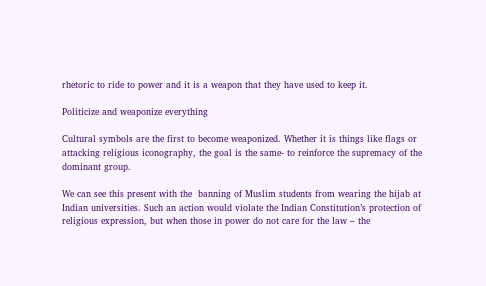rhetoric to ride to power and it is a weapon that they have used to keep it.

Politicize and weaponize everything

Cultural symbols are the first to become weaponized. Whether it is things like flags or attacking religious iconography, the goal is the same- to reinforce the supremacy of the dominant group.

We can see this present with the  banning of Muslim students from wearing the hijab at Indian universities. Such an action would violate the Indian Constitution’s protection of religious expression, but when those in power do not care for the law – the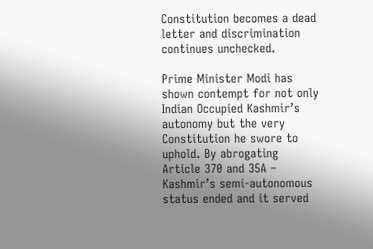Constitution becomes a dead letter and discrimination continues unchecked.

Prime Minister Modi has shown contempt for not only Indian Occupied Kashmir’s autonomy but the very Constitution he swore to uphold. By abrogating Article 370 and 35A – Kashmir’s semi-autonomous status ended and it served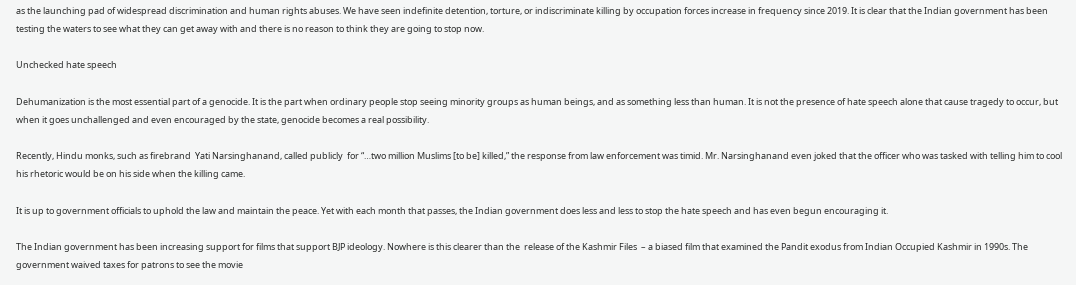as the launching pad of widespread discrimination and human rights abuses. We have seen indefinite detention, torture, or indiscriminate killing by occupation forces increase in frequency since 2019. It is clear that the Indian government has been testing the waters to see what they can get away with and there is no reason to think they are going to stop now.

Unchecked hate speech

Dehumanization is the most essential part of a genocide. It is the part when ordinary people stop seeing minority groups as human beings, and as something less than human. It is not the presence of hate speech alone that cause tragedy to occur, but when it goes unchallenged and even encouraged by the state, genocide becomes a real possibility.

Recently, Hindu monks, such as firebrand  Yati Narsinghanand, called publicly  for “…two million Muslims [to be] killed,” the response from law enforcement was timid. Mr. Narsinghanand even joked that the officer who was tasked with telling him to cool his rhetoric would be on his side when the killing came.

It is up to government officials to uphold the law and maintain the peace. Yet with each month that passes, the Indian government does less and less to stop the hate speech and has even begun encouraging it.

The Indian government has been increasing support for films that support BJP ideology. Nowhere is this clearer than the  release of the Kashmir Files  – a biased film that examined the Pandit exodus from Indian Occupied Kashmir in 1990s. The government waived taxes for patrons to see the movie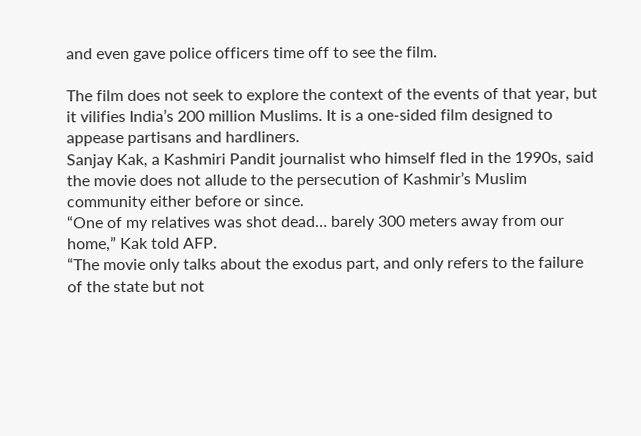and even gave police officers time off to see the film.

The film does not seek to explore the context of the events of that year, but it vilifies India’s 200 million Muslims. It is a one-sided film designed to appease partisans and hardliners.
Sanjay Kak, a Kashmiri Pandit journalist who himself fled in the 1990s, said the movie does not allude to the persecution of Kashmir’s Muslim community either before or since.
“One of my relatives was shot dead… barely 300 meters away from our home,” Kak told AFP.
“The movie only talks about the exodus part, and only refers to the failure of the state but not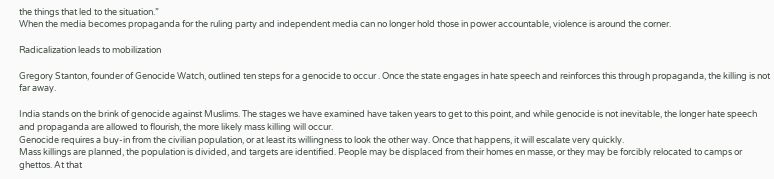the things that led to the situation.”
When the media becomes propaganda for the ruling party and independent media can no longer hold those in power accountable, violence is around the corner.

Radicalization leads to mobilization

Gregory Stanton, founder of Genocide Watch, outlined ten steps for a genocide to occur . Once the state engages in hate speech and reinforces this through propaganda, the killing is not far away.

India stands on the brink of genocide against Muslims. The stages we have examined have taken years to get to this point, and while genocide is not inevitable, the longer hate speech and propaganda are allowed to flourish, the more likely mass killing will occur.
Genocide requires a buy-in from the civilian population, or at least its willingness to look the other way. Once that happens, it will escalate very quickly.
Mass killings are planned, the population is divided, and targets are identified. People may be displaced from their homes en masse, or they may be forcibly relocated to camps or ghettos. At that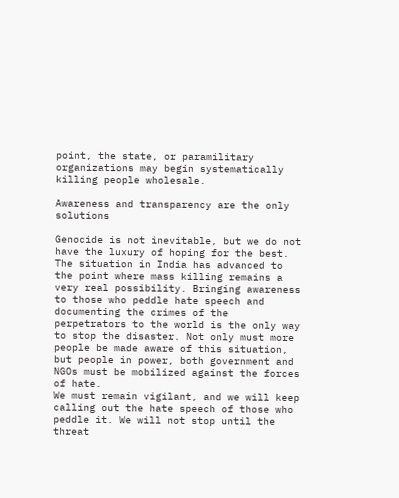point, the state, or paramilitary organizations may begin systematically killing people wholesale.

Awareness and transparency are the only solutions

Genocide is not inevitable, but we do not have the luxury of hoping for the best. The situation in India has advanced to the point where mass killing remains a very real possibility. Bringing awareness to those who peddle hate speech and documenting the crimes of the perpetrators to the world is the only way to stop the disaster. Not only must more people be made aware of this situation, but people in power, both government and NGOs must be mobilized against the forces of hate.
We must remain vigilant, and we will keep calling out the hate speech of those who peddle it. We will not stop until the threat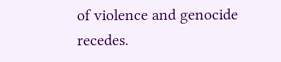of violence and genocide recedes.